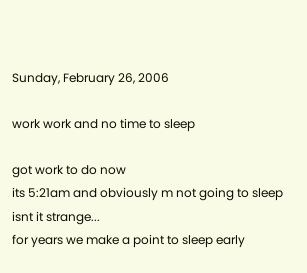Sunday, February 26, 2006

work work and no time to sleep

got work to do now
its 5:21am and obviously m not going to sleep
isnt it strange...
for years we make a point to sleep early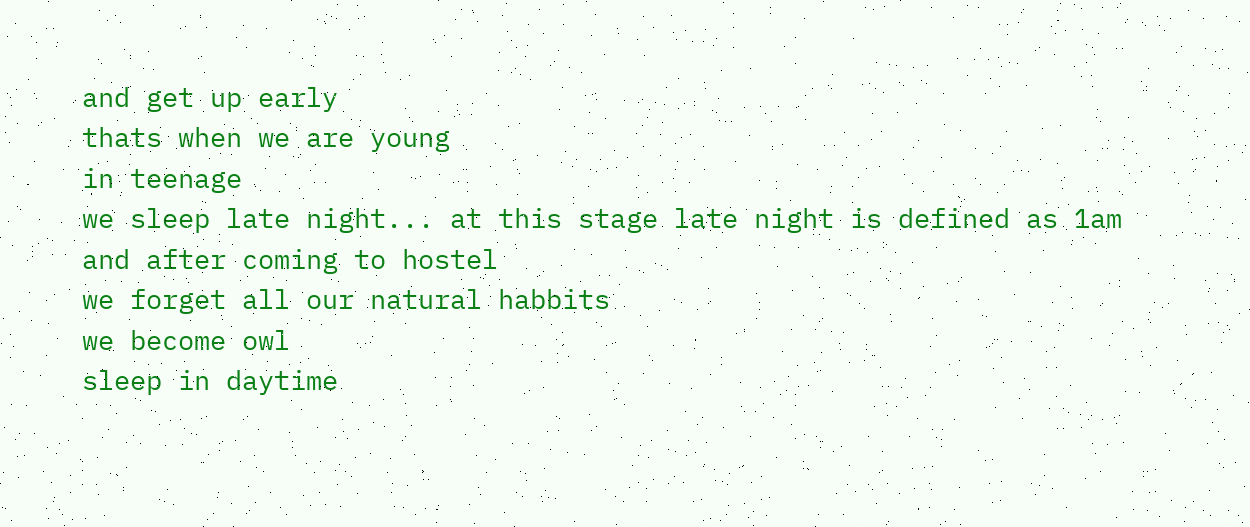and get up early
thats when we are young
in teenage
we sleep late night... at this stage late night is defined as 1am
and after coming to hostel
we forget all our natural habbits
we become owl
sleep in daytime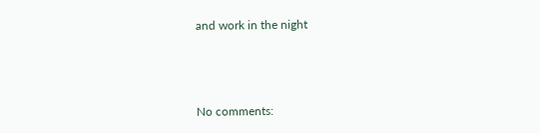and work in the night



No comments: